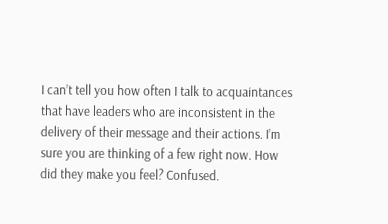I can’t tell you how often I talk to acquaintances that have leaders who are inconsistent in the delivery of their message and their actions. I’m sure you are thinking of a few right now. How did they make you feel? Confused.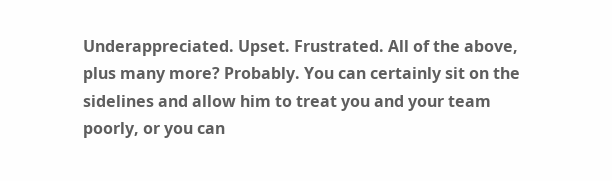Underappreciated. Upset. Frustrated. All of the above, plus many more? Probably. You can certainly sit on the sidelines and allow him to treat you and your team poorly, or you can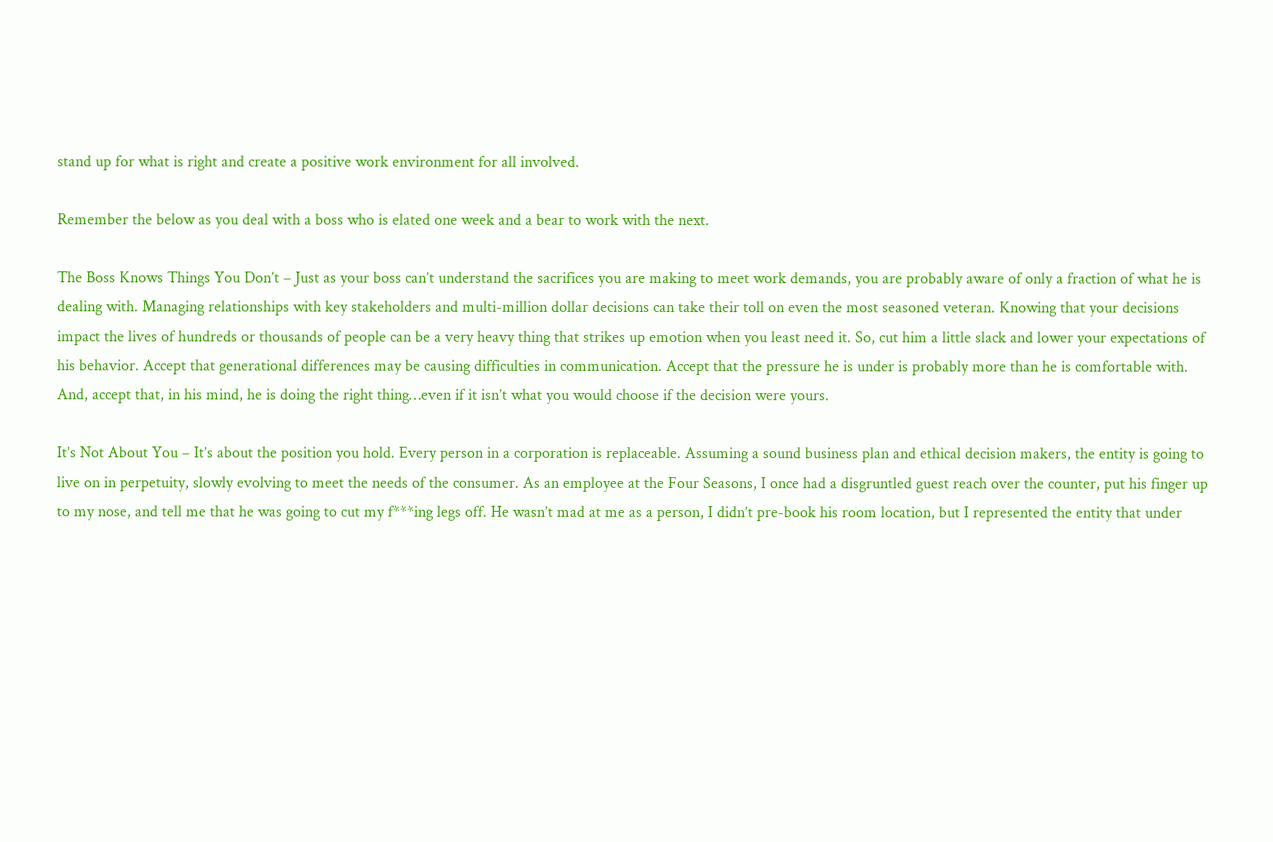stand up for what is right and create a positive work environment for all involved.

Remember the below as you deal with a boss who is elated one week and a bear to work with the next.

The Boss Knows Things You Don’t – Just as your boss can’t understand the sacrifices you are making to meet work demands, you are probably aware of only a fraction of what he is dealing with. Managing relationships with key stakeholders and multi-million dollar decisions can take their toll on even the most seasoned veteran. Knowing that your decisions impact the lives of hundreds or thousands of people can be a very heavy thing that strikes up emotion when you least need it. So, cut him a little slack and lower your expectations of his behavior. Accept that generational differences may be causing difficulties in communication. Accept that the pressure he is under is probably more than he is comfortable with. And, accept that, in his mind, he is doing the right thing…even if it isn’t what you would choose if the decision were yours.

It’s Not About You – It’s about the position you hold. Every person in a corporation is replaceable. Assuming a sound business plan and ethical decision makers, the entity is going to live on in perpetuity, slowly evolving to meet the needs of the consumer. As an employee at the Four Seasons, I once had a disgruntled guest reach over the counter, put his finger up to my nose, and tell me that he was going to cut my f***ing legs off. He wasn’t mad at me as a person, I didn’t pre-book his room location, but I represented the entity that under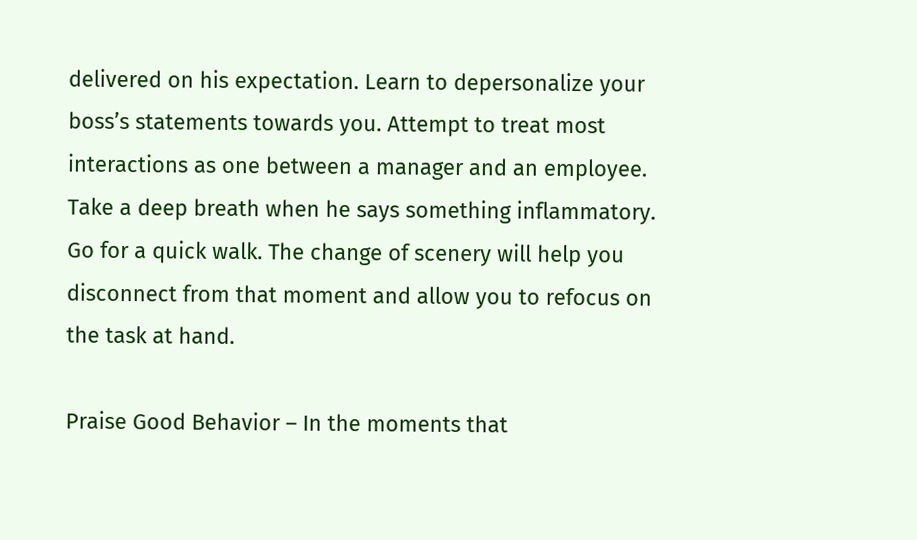delivered on his expectation. Learn to depersonalize your boss’s statements towards you. Attempt to treat most interactions as one between a manager and an employee. Take a deep breath when he says something inflammatory. Go for a quick walk. The change of scenery will help you disconnect from that moment and allow you to refocus on the task at hand.

Praise Good Behavior – In the moments that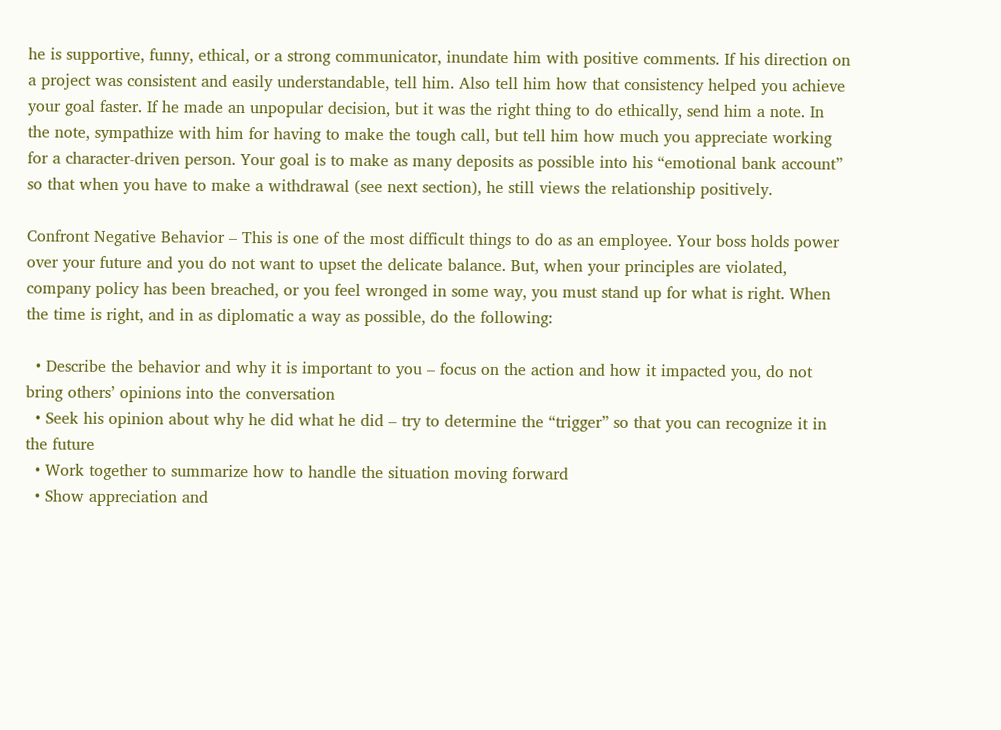he is supportive, funny, ethical, or a strong communicator, inundate him with positive comments. If his direction on a project was consistent and easily understandable, tell him. Also tell him how that consistency helped you achieve your goal faster. If he made an unpopular decision, but it was the right thing to do ethically, send him a note. In the note, sympathize with him for having to make the tough call, but tell him how much you appreciate working for a character-driven person. Your goal is to make as many deposits as possible into his “emotional bank account” so that when you have to make a withdrawal (see next section), he still views the relationship positively.

Confront Negative Behavior – This is one of the most difficult things to do as an employee. Your boss holds power over your future and you do not want to upset the delicate balance. But, when your principles are violated, company policy has been breached, or you feel wronged in some way, you must stand up for what is right. When the time is right, and in as diplomatic a way as possible, do the following:

  • Describe the behavior and why it is important to you – focus on the action and how it impacted you, do not bring others’ opinions into the conversation
  • Seek his opinion about why he did what he did – try to determine the “trigger” so that you can recognize it in the future
  • Work together to summarize how to handle the situation moving forward
  • Show appreciation and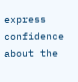express confidence about the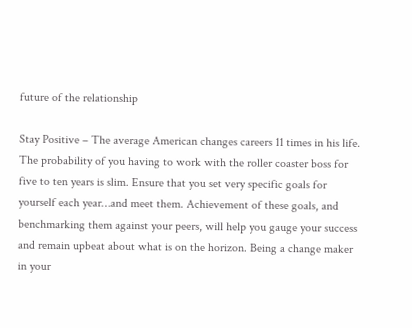future of the relationship

Stay Positive – The average American changes careers 11 times in his life. The probability of you having to work with the roller coaster boss for five to ten years is slim. Ensure that you set very specific goals for yourself each year…and meet them. Achievement of these goals, and benchmarking them against your peers, will help you gauge your success and remain upbeat about what is on the horizon. Being a change maker in your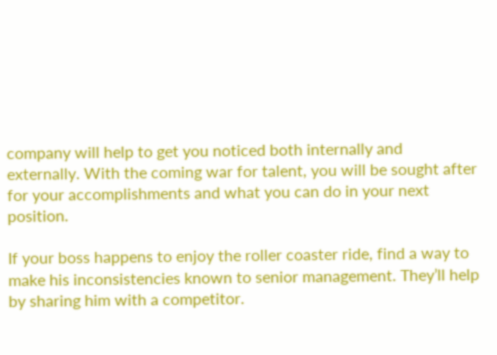company will help to get you noticed both internally and externally. With the coming war for talent, you will be sought after for your accomplishments and what you can do in your next position.

If your boss happens to enjoy the roller coaster ride, find a way to make his inconsistencies known to senior management. They’ll help by sharing him with a competitor.